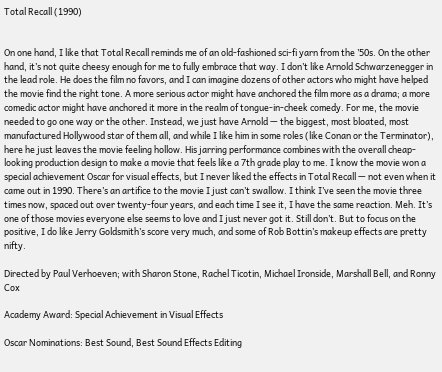Total Recall (1990)


On one hand, I like that Total Recall reminds me of an old-fashioned sci-fi yarn from the ’50s. On the other hand, it’s not quite cheesy enough for me to fully embrace that way. I don’t like Arnold Schwarzenegger in the lead role. He does the film no favors, and I can imagine dozens of other actors who might have helped the movie find the right tone. A more serious actor might have anchored the film more as a drama; a more comedic actor might have anchored it more in the realm of tongue-in-cheek comedy. For me, the movie needed to go one way or the other. Instead, we just have Arnold — the biggest, most bloated, most manufactured Hollywood star of them all, and while I like him in some roles (like Conan or the Terminator), here he just leaves the movie feeling hollow. His jarring performance combines with the overall cheap-looking production design to make a movie that feels like a 7th grade play to me. I know the movie won a special achievement Oscar for visual effects, but I never liked the effects in Total Recall — not even when it came out in 1990. There’s an artifice to the movie I just can’t swallow. I think I’ve seen the movie three times now, spaced out over twenty-four years, and each time I see it, I have the same reaction. Meh. It’s one of those movies everyone else seems to love and I just never got it. Still don’t. But to focus on the positive, I do like Jerry Goldsmith’s score very much, and some of Rob Bottin’s makeup effects are pretty nifty.

Directed by Paul Verhoeven; with Sharon Stone, Rachel Ticotin, Michael Ironside, Marshall Bell, and Ronny Cox

Academy Award: Special Achievement in Visual Effects

Oscar Nominations: Best Sound, Best Sound Effects Editing